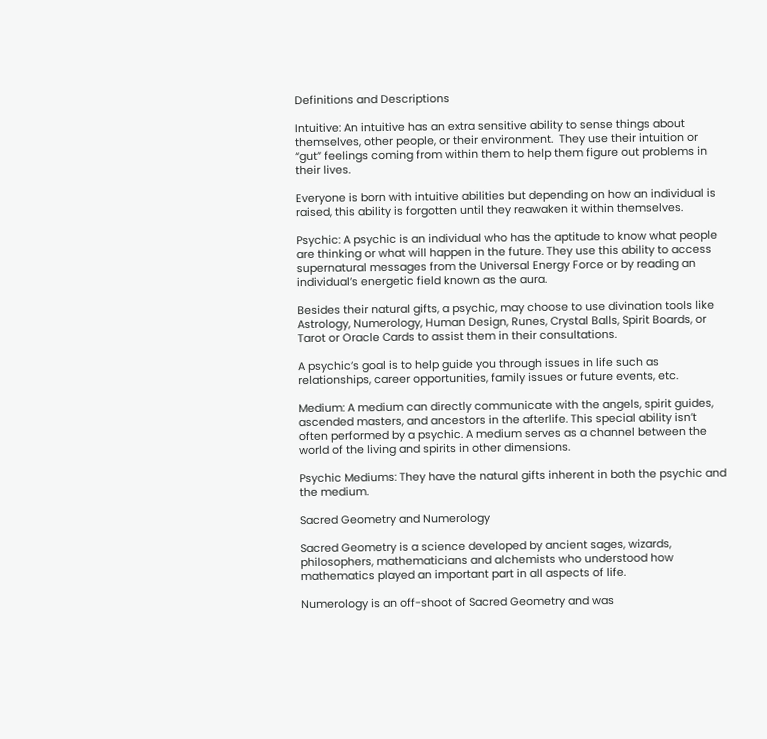Definitions and Descriptions

Intuitive: An intuitive has an extra sensitive ability to sense things about themselves, other people, or their environment.  They use their intuition or “gut” feelings coming from within them to help them figure out problems in their lives.

Everyone is born with intuitive abilities but depending on how an individual is raised, this ability is forgotten until they reawaken it within themselves.

Psychic: A psychic is an individual who has the aptitude to know what people are thinking or what will happen in the future. They use this ability to access supernatural messages from the Universal Energy Force or by reading an individual’s energetic field known as the aura.

Besides their natural gifts, a psychic, may choose to use divination tools like Astrology, Numerology, Human Design, Runes, Crystal Balls, Spirit Boards, or Tarot or Oracle Cards to assist them in their consultations.

A psychic’s goal is to help guide you through issues in life such as relationships, career opportunities, family issues or future events, etc.

Medium: A medium can directly communicate with the angels, spirit guides, ascended masters, and ancestors in the afterlife. This special ability isn’t often performed by a psychic. A medium serves as a channel between the world of the living and spirits in other dimensions.

Psychic Mediums: They have the natural gifts inherent in both the psychic and the medium.

Sacred Geometry and Numerology

Sacred Geometry is a science developed by ancient sages, wizards, philosophers, mathematicians and alchemists who understood how mathematics played an important part in all aspects of life.

Numerology is an off-shoot of Sacred Geometry and was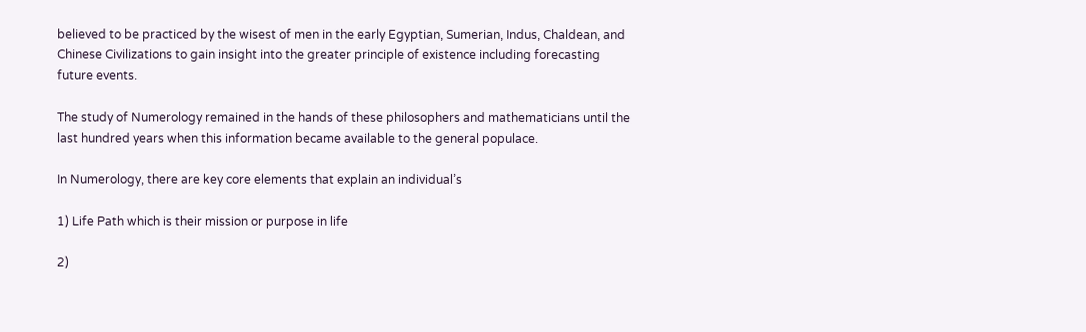believed to be practiced by the wisest of men in the early Egyptian, Sumerian, Indus, Chaldean, and Chinese Civilizations to gain insight into the greater principle of existence including forecasting future events.

The study of Numerology remained in the hands of these philosophers and mathematicians until the last hundred years when this information became available to the general populace.

In Numerology, there are key core elements that explain an individual’s

1) Life Path which is their mission or purpose in life

2)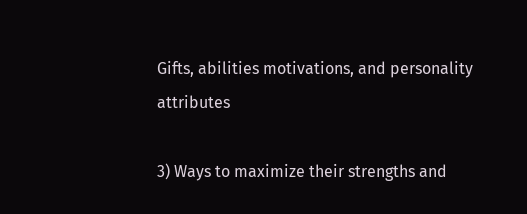Gifts, abilities motivations, and personality attributes

3) Ways to maximize their strengths and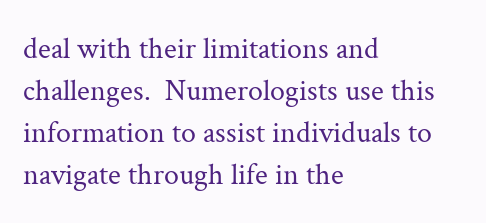deal with their limitations and challenges.  Numerologists use this information to assist individuals to navigate through life in the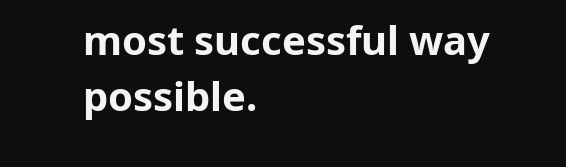most successful way possible.